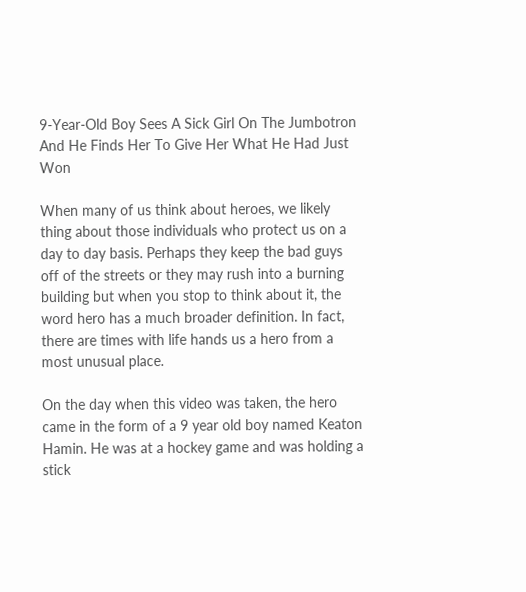9-Year-Old Boy Sees A Sick Girl On The Jumbotron And He Finds Her To Give Her What He Had Just Won

When many of us think about heroes, we likely thing about those individuals who protect us on a day to day basis. Perhaps they keep the bad guys off of the streets or they may rush into a burning building but when you stop to think about it, the word hero has a much broader definition. In fact, there are times with life hands us a hero from a most unusual place.

On the day when this video was taken, the hero came in the form of a 9 year old boy named Keaton Hamin. He was at a hockey game and was holding a stick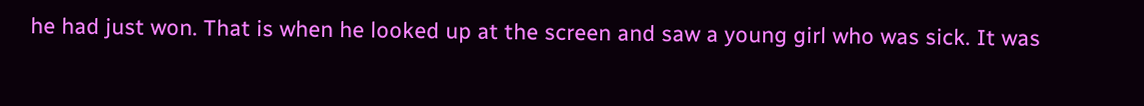he had just won. That is when he looked up at the screen and saw a young girl who was sick. It was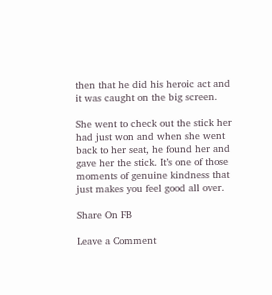then that he did his heroic act and it was caught on the big screen.

She went to check out the stick her had just won and when she went back to her seat, he found her and gave her the stick. It’s one of those moments of genuine kindness that just makes you feel good all over.

Share On FB

Leave a Comment